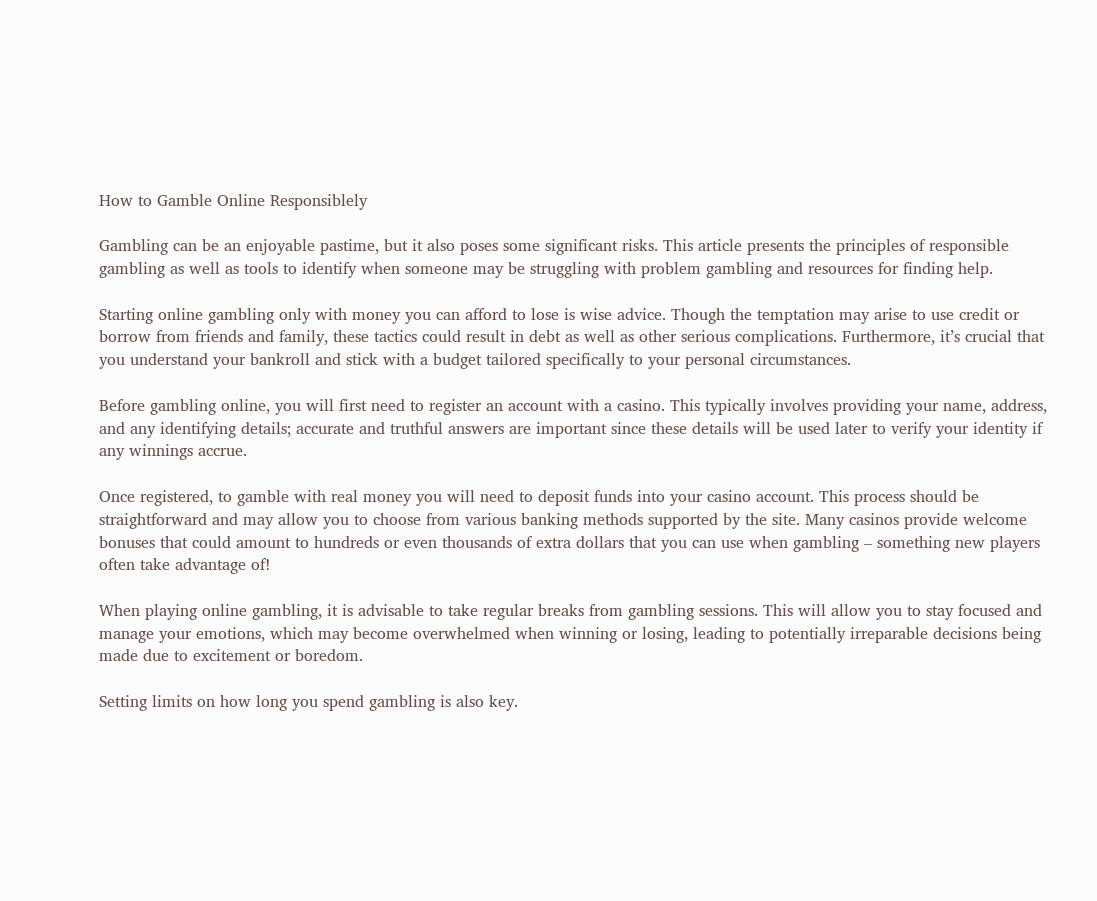How to Gamble Online Responsiblely

Gambling can be an enjoyable pastime, but it also poses some significant risks. This article presents the principles of responsible gambling as well as tools to identify when someone may be struggling with problem gambling and resources for finding help.

Starting online gambling only with money you can afford to lose is wise advice. Though the temptation may arise to use credit or borrow from friends and family, these tactics could result in debt as well as other serious complications. Furthermore, it’s crucial that you understand your bankroll and stick with a budget tailored specifically to your personal circumstances.

Before gambling online, you will first need to register an account with a casino. This typically involves providing your name, address, and any identifying details; accurate and truthful answers are important since these details will be used later to verify your identity if any winnings accrue.

Once registered, to gamble with real money you will need to deposit funds into your casino account. This process should be straightforward and may allow you to choose from various banking methods supported by the site. Many casinos provide welcome bonuses that could amount to hundreds or even thousands of extra dollars that you can use when gambling – something new players often take advantage of!

When playing online gambling, it is advisable to take regular breaks from gambling sessions. This will allow you to stay focused and manage your emotions, which may become overwhelmed when winning or losing, leading to potentially irreparable decisions being made due to excitement or boredom.

Setting limits on how long you spend gambling is also key.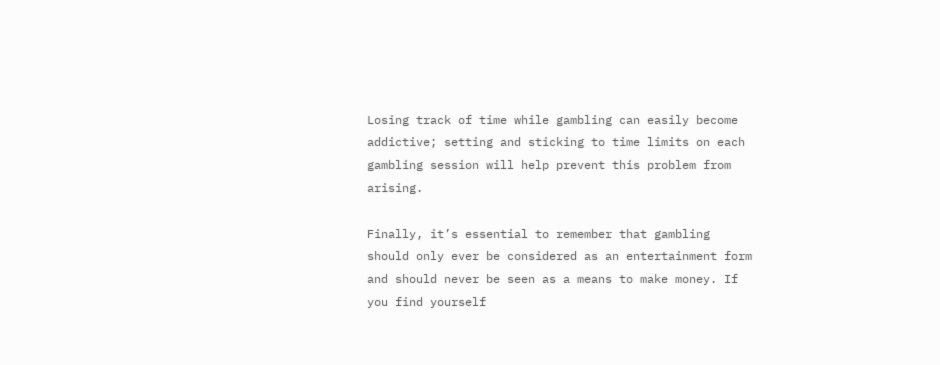Losing track of time while gambling can easily become addictive; setting and sticking to time limits on each gambling session will help prevent this problem from arising.

Finally, it’s essential to remember that gambling should only ever be considered as an entertainment form and should never be seen as a means to make money. If you find yourself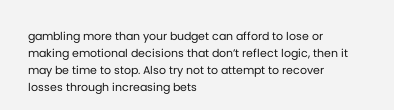gambling more than your budget can afford to lose or making emotional decisions that don’t reflect logic, then it may be time to stop. Also try not to attempt to recover losses through increasing bets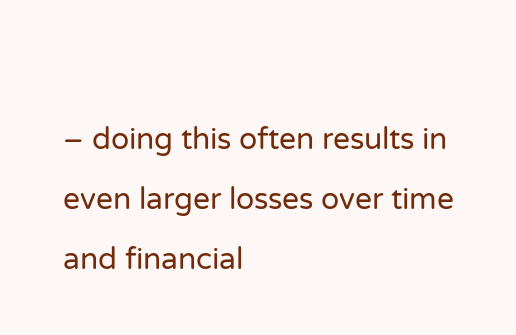– doing this often results in even larger losses over time and financial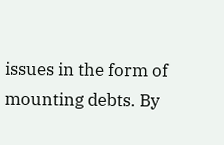issues in the form of mounting debts. By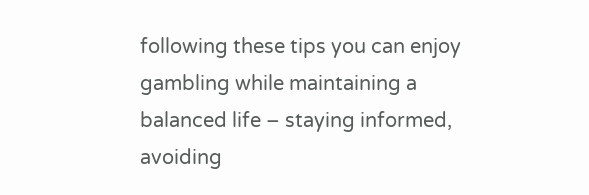following these tips you can enjoy gambling while maintaining a balanced life – staying informed, avoiding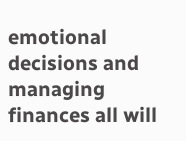emotional decisions and managing finances all will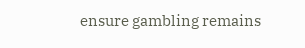ensure gambling remains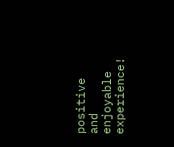positive and enjoyable experience!